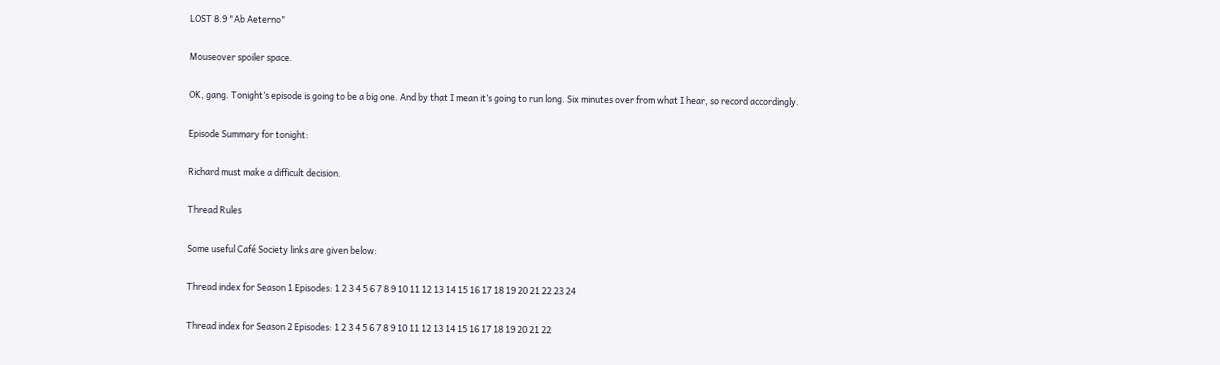LOST 8.9 "Ab Aeterno"

Mouseover spoiler space.

OK, gang. Tonight’s episode is going to be a big one. And by that I mean it’s going to run long. Six minutes over from what I hear, so record accordingly.

Episode Summary for tonight:

Richard must make a difficult decision.

Thread Rules

Some useful Café Society links are given below:

Thread index for Season 1 Episodes: 1 2 3 4 5 6 7 8 9 10 11 12 13 14 15 16 17 18 19 20 21 22 23 24

Thread index for Season 2 Episodes: 1 2 3 4 5 6 7 8 9 10 11 12 13 14 15 16 17 18 19 20 21 22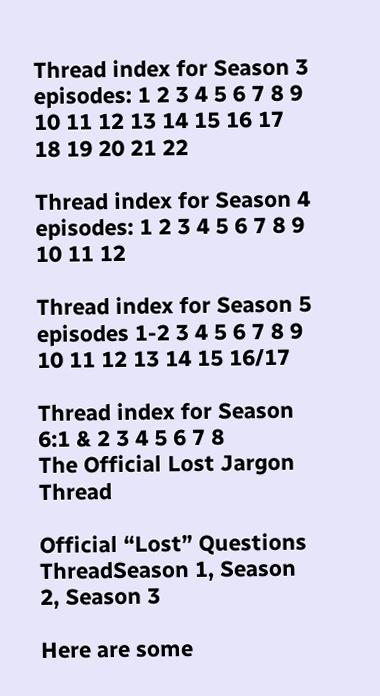Thread index for Season 3 episodes: 1 2 3 4 5 6 7 8 9 10 11 12 13 14 15 16 17 18 19 20 21 22

Thread index for Season 4 episodes: 1 2 3 4 5 6 7 8 9 10 11 12

Thread index for Season 5 episodes 1-2 3 4 5 6 7 8 9 10 11 12 13 14 15 16/17

Thread index for Season 6:1 & 2 3 4 5 6 7 8
The Official Lost Jargon Thread

Official “Lost” Questions ThreadSeason 1, Season 2, Season 3

Here are some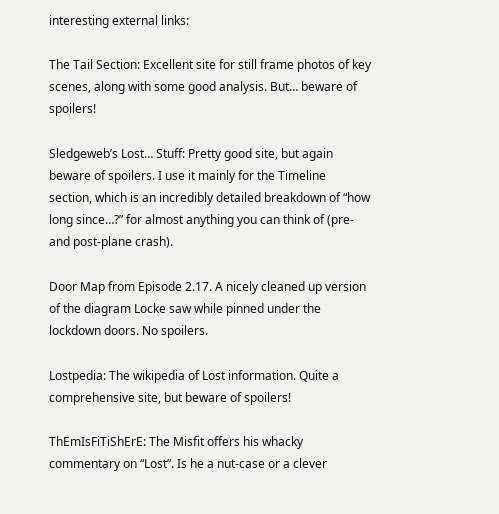interesting external links:

The Tail Section: Excellent site for still frame photos of key scenes, along with some good analysis. But… beware of spoilers!

Sledgeweb’s Lost… Stuff: Pretty good site, but again beware of spoilers. I use it mainly for the Timeline section, which is an incredibly detailed breakdown of “how long since…?” for almost anything you can think of (pre- and post-plane crash).

Door Map from Episode 2.17. A nicely cleaned up version of the diagram Locke saw while pinned under the lockdown doors. No spoilers.

Lostpedia: The wikipedia of Lost information. Quite a comprehensive site, but beware of spoilers!

ThEmIsFiTiShErE: The Misfit offers his whacky commentary on “Lost”. Is he a nut-case or a clever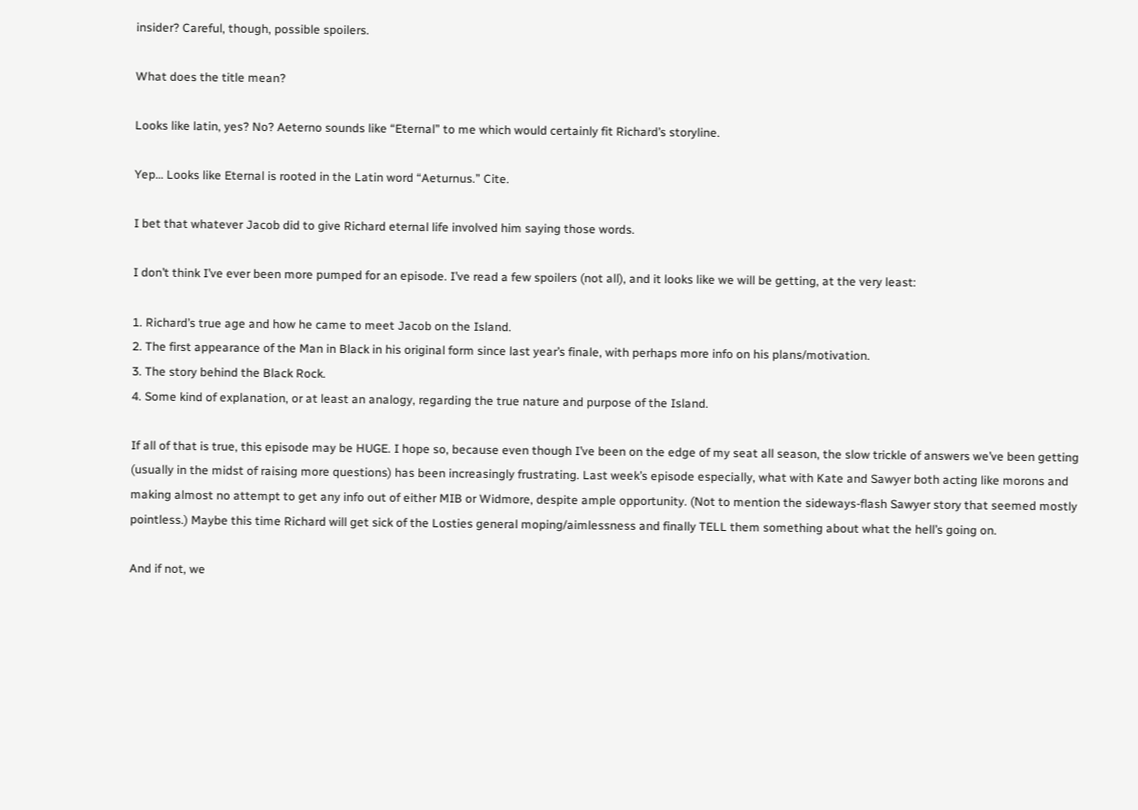insider? Careful, though, possible spoilers.

What does the title mean?

Looks like latin, yes? No? Aeterno sounds like “Eternal” to me which would certainly fit Richard’s storyline.

Yep… Looks like Eternal is rooted in the Latin word “Aeturnus.” Cite.

I bet that whatever Jacob did to give Richard eternal life involved him saying those words.

I don’t think I’ve ever been more pumped for an episode. I’ve read a few spoilers (not all), and it looks like we will be getting, at the very least:

1. Richard’s true age and how he came to meet Jacob on the Island.
2. The first appearance of the Man in Black in his original form since last year’s finale, with perhaps more info on his plans/motivation.
3. The story behind the Black Rock.
4. Some kind of explanation, or at least an analogy, regarding the true nature and purpose of the Island.

If all of that is true, this episode may be HUGE. I hope so, because even though I’ve been on the edge of my seat all season, the slow trickle of answers we’ve been getting (usually in the midst of raising more questions) has been increasingly frustrating. Last week’s episode especially, what with Kate and Sawyer both acting like morons and making almost no attempt to get any info out of either MIB or Widmore, despite ample opportunity. (Not to mention the sideways-flash Sawyer story that seemed mostly pointless.) Maybe this time Richard will get sick of the Losties general moping/aimlessness and finally TELL them something about what the hell’s going on.

And if not, we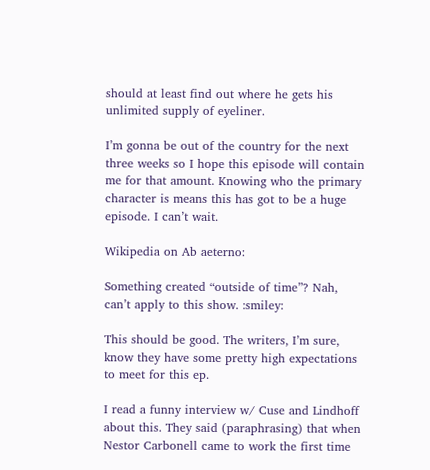should at least find out where he gets his unlimited supply of eyeliner.

I’m gonna be out of the country for the next three weeks so I hope this episode will contain me for that amount. Knowing who the primary character is means this has got to be a huge episode. I can’t wait.

Wikipedia on Ab aeterno:

Something created “outside of time”? Nah, can’t apply to this show. :smiley:

This should be good. The writers, I’m sure, know they have some pretty high expectations to meet for this ep.

I read a funny interview w/ Cuse and Lindhoff about this. They said (paraphrasing) that when Nestor Carbonell came to work the first time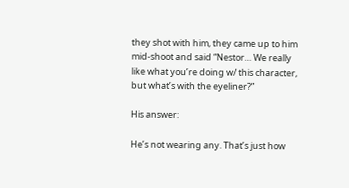they shot with him, they came up to him mid-shoot and said “Nestor… We really like what you’re doing w/ this character, but what’s with the eyeliner?”

His answer:

He’s not wearing any. That’s just how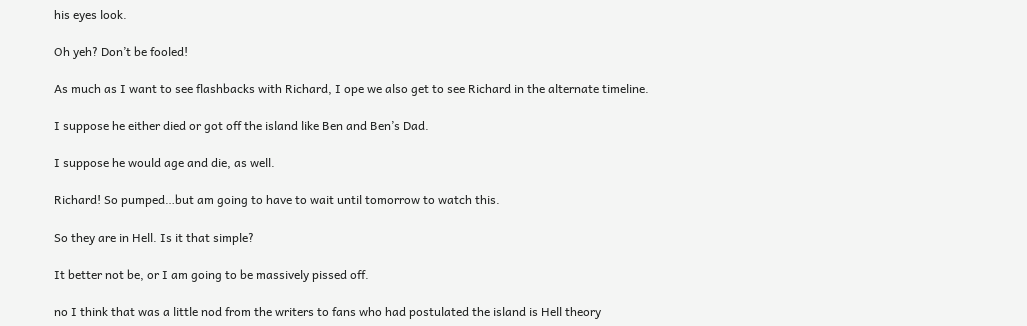his eyes look.

Oh yeh? Don’t be fooled!

As much as I want to see flashbacks with Richard, I ope we also get to see Richard in the alternate timeline.

I suppose he either died or got off the island like Ben and Ben’s Dad.

I suppose he would age and die, as well.

Richard! So pumped…but am going to have to wait until tomorrow to watch this.

So they are in Hell. Is it that simple?

It better not be, or I am going to be massively pissed off.

no I think that was a little nod from the writers to fans who had postulated the island is Hell theory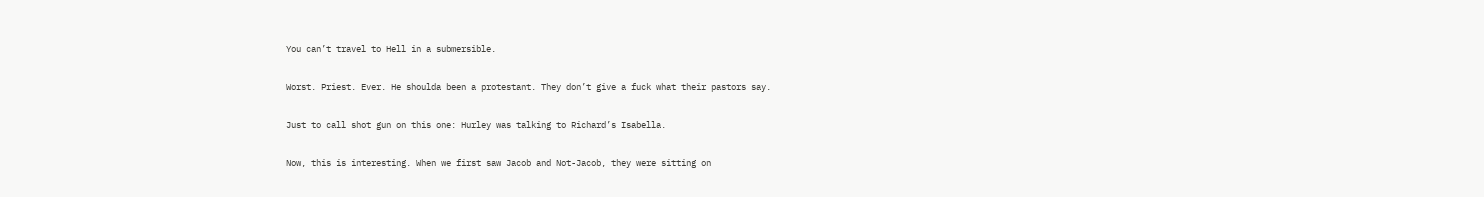You can’t travel to Hell in a submersible.

Worst. Priest. Ever. He shoulda been a protestant. They don’t give a fuck what their pastors say.

Just to call shot gun on this one: Hurley was talking to Richard’s Isabella.

Now, this is interesting. When we first saw Jacob and Not-Jacob, they were sitting on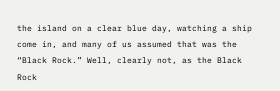the island on a clear blue day, watching a ship come in, and many of us assumed that was the “Black Rock.” Well, clearly not, as the Black Rock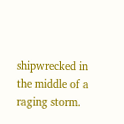shipwrecked in the middle of a raging storm.